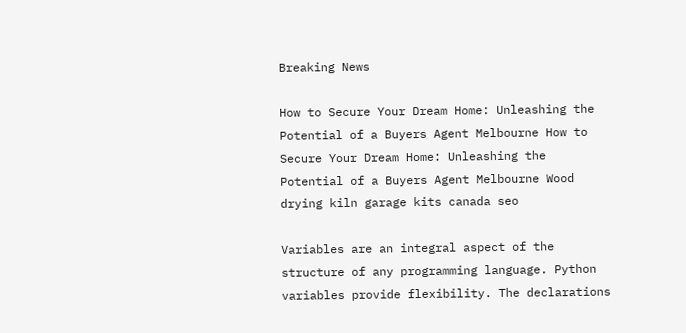Breaking News

How to Secure Your Dream Home: Unleashing the Potential of a Buyers Agent Melbourne How to Secure Your Dream Home: Unleashing the Potential of a Buyers Agent Melbourne Wood drying kiln garage kits canada seo

Variables are an integral aspect of the structure of any programming language. Python variables provide flexibility. The declarations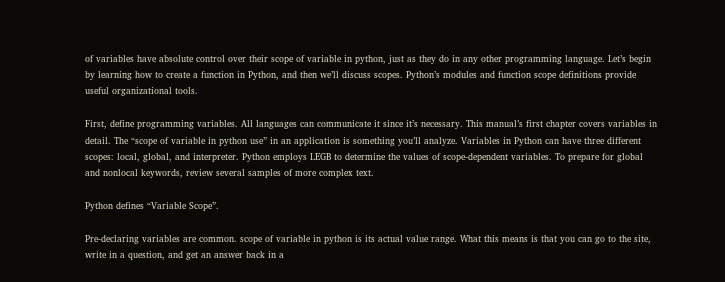of variables have absolute control over their scope of variable in python, just as they do in any other programming language. Let’s begin by learning how to create a function in Python, and then we’ll discuss scopes. Python’s modules and function scope definitions provide useful organizational tools.

First, define programming variables. All languages can communicate it since it’s necessary. This manual’s first chapter covers variables in detail. The “scope of variable in python use” in an application is something you’ll analyze. Variables in Python can have three different scopes: local, global, and interpreter. Python employs LEGB to determine the values of scope-dependent variables. To prepare for global and nonlocal keywords, review several samples of more complex text.

Python defines “Variable Scope”.

Pre-declaring variables are common. scope of variable in python is its actual value range. What this means is that you can go to the site, write in a question, and get an answer back in a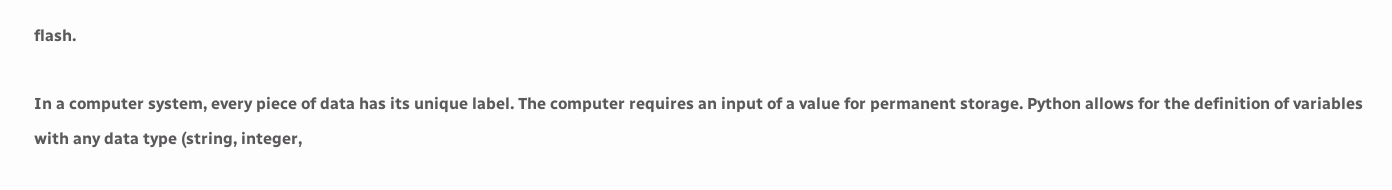flash.

In a computer system, every piece of data has its unique label. The computer requires an input of a value for permanent storage. Python allows for the definition of variables with any data type (string, integer,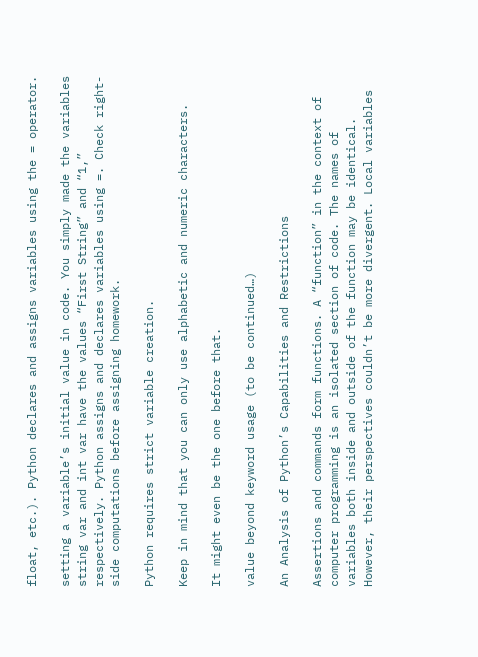float, etc.). Python declares and assigns variables using the = operator.

setting a variable’s initial value in code. You simply made the variables string var and int var have the values “First String” and “1,” respectively. Python assigns and declares variables using =. Check right-side computations before assigning homework.

Python requires strict variable creation.

Keep in mind that you can only use alphabetic and numeric characters.

It might even be the one before that.

value beyond keyword usage (to be continued…)

An Analysis of Python’s Capabilities and Restrictions

Assertions and commands form functions. A “function” in the context of computer programming is an isolated section of code. The names of variables both inside and outside of the function may be identical. However, their perspectives couldn’t be more divergent. Local variables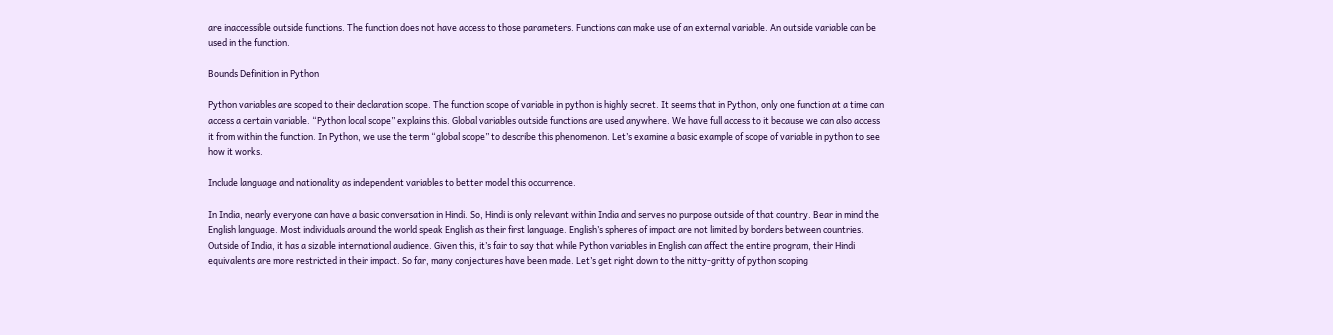are inaccessible outside functions. The function does not have access to those parameters. Functions can make use of an external variable. An outside variable can be used in the function.

Bounds Definition in Python

Python variables are scoped to their declaration scope. The function scope of variable in python is highly secret. It seems that in Python, only one function at a time can access a certain variable. “Python local scope” explains this. Global variables outside functions are used anywhere. We have full access to it because we can also access it from within the function. In Python, we use the term “global scope” to describe this phenomenon. Let’s examine a basic example of scope of variable in python to see how it works.

Include language and nationality as independent variables to better model this occurrence.

In India, nearly everyone can have a basic conversation in Hindi. So, Hindi is only relevant within India and serves no purpose outside of that country. Bear in mind the English language. Most individuals around the world speak English as their first language. English’s spheres of impact are not limited by borders between countries. Outside of India, it has a sizable international audience. Given this, it’s fair to say that while Python variables in English can affect the entire program, their Hindi equivalents are more restricted in their impact. So far, many conjectures have been made. Let’s get right down to the nitty-gritty of python scoping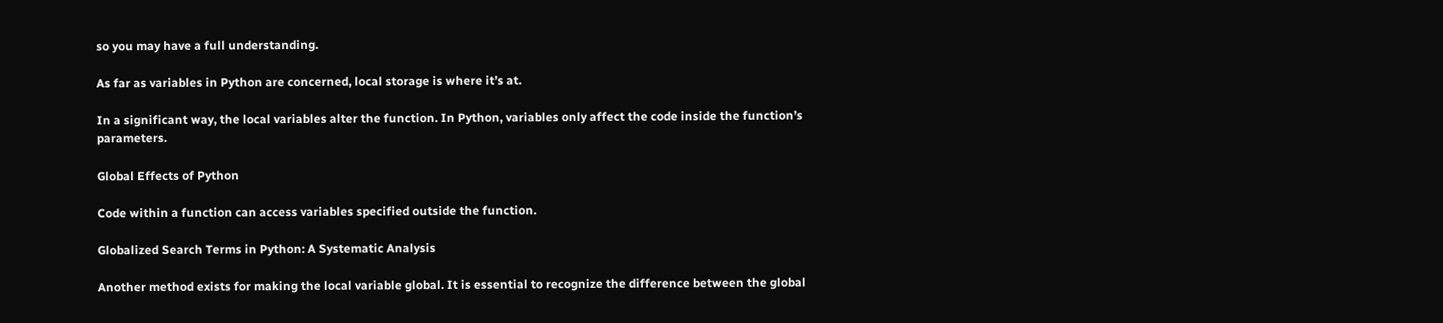so you may have a full understanding.

As far as variables in Python are concerned, local storage is where it’s at.

In a significant way, the local variables alter the function. In Python, variables only affect the code inside the function’s parameters.

Global Effects of Python

Code within a function can access variables specified outside the function.

Globalized Search Terms in Python: A Systematic Analysis

Another method exists for making the local variable global. It is essential to recognize the difference between the global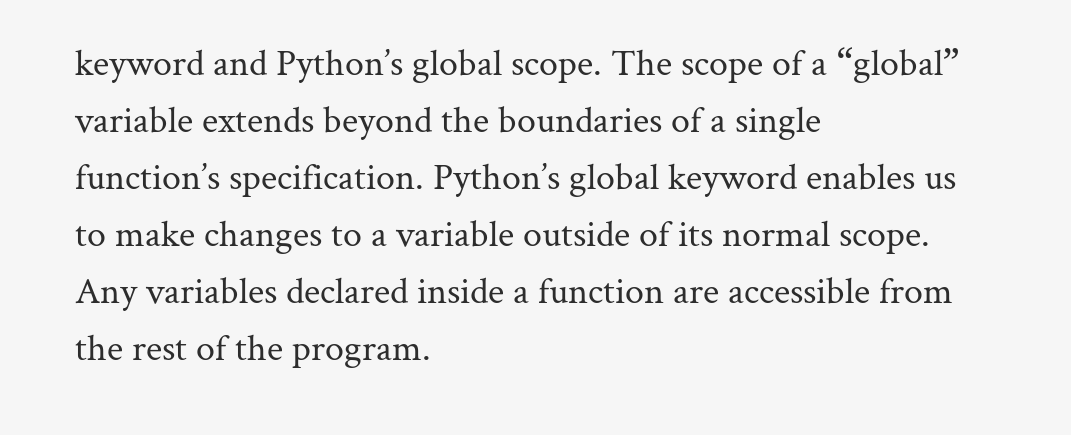keyword and Python’s global scope. The scope of a “global” variable extends beyond the boundaries of a single function’s specification. Python’s global keyword enables us to make changes to a variable outside of its normal scope. Any variables declared inside a function are accessible from the rest of the program.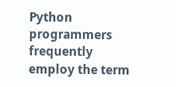Python programmers frequently employ the term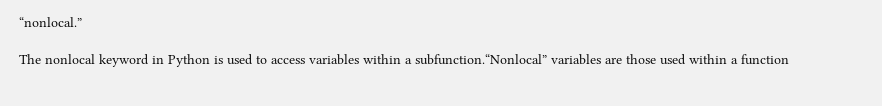“nonlocal.”

The nonlocal keyword in Python is used to access variables within a subfunction.“Nonlocal” variables are those used within a function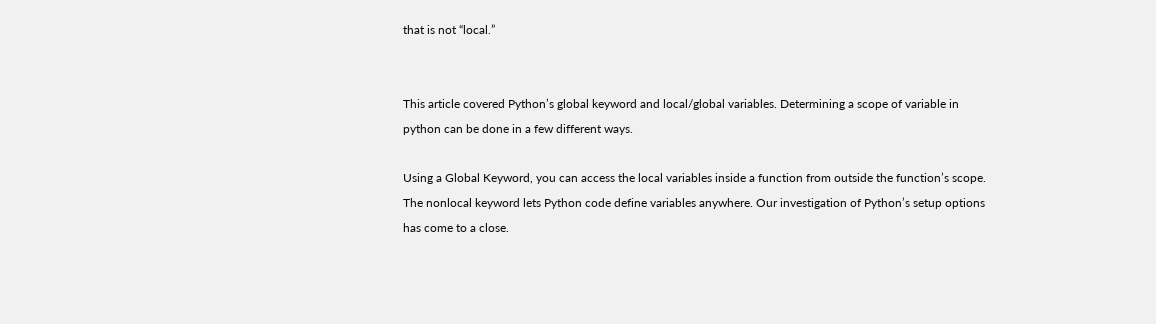that is not “local.”


This article covered Python’s global keyword and local/global variables. Determining a scope of variable in python can be done in a few different ways.

Using a Global Keyword, you can access the local variables inside a function from outside the function’s scope. The nonlocal keyword lets Python code define variables anywhere. Our investigation of Python’s setup options has come to a close.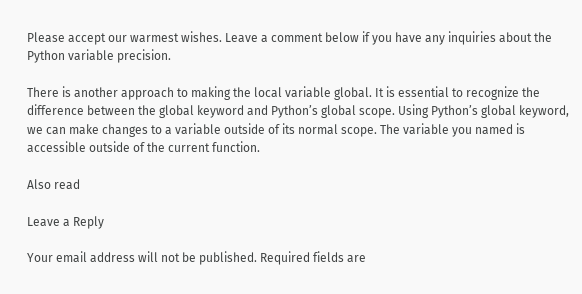Please accept our warmest wishes. Leave a comment below if you have any inquiries about the Python variable precision.

There is another approach to making the local variable global. It is essential to recognize the difference between the global keyword and Python’s global scope. Using Python’s global keyword, we can make changes to a variable outside of its normal scope. The variable you named is accessible outside of the current function.

Also read

Leave a Reply

Your email address will not be published. Required fields are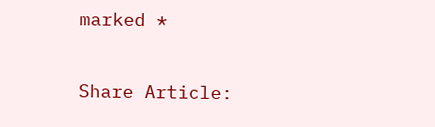marked *

Share Article: